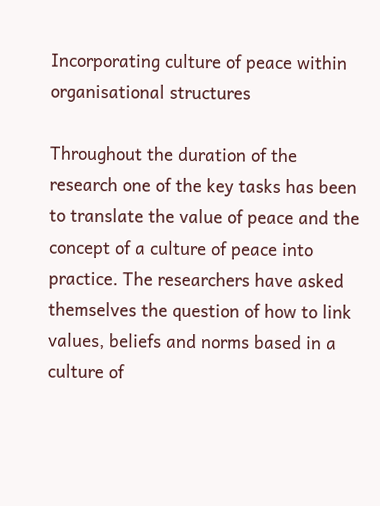Incorporating culture of peace within organisational structures

Throughout the duration of the research one of the key tasks has been to translate the value of peace and the concept of a culture of peace into practice. The researchers have asked themselves the question of how to link values, beliefs and norms based in a culture of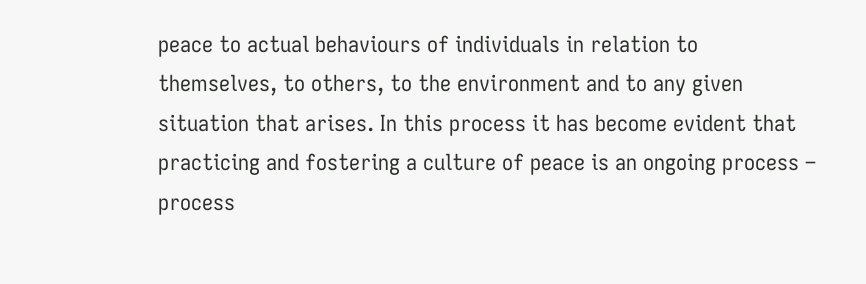peace to actual behaviours of individuals in relation to themselves, to others, to the environment and to any given situation that arises. In this process it has become evident that practicing and fostering a culture of peace is an ongoing process – process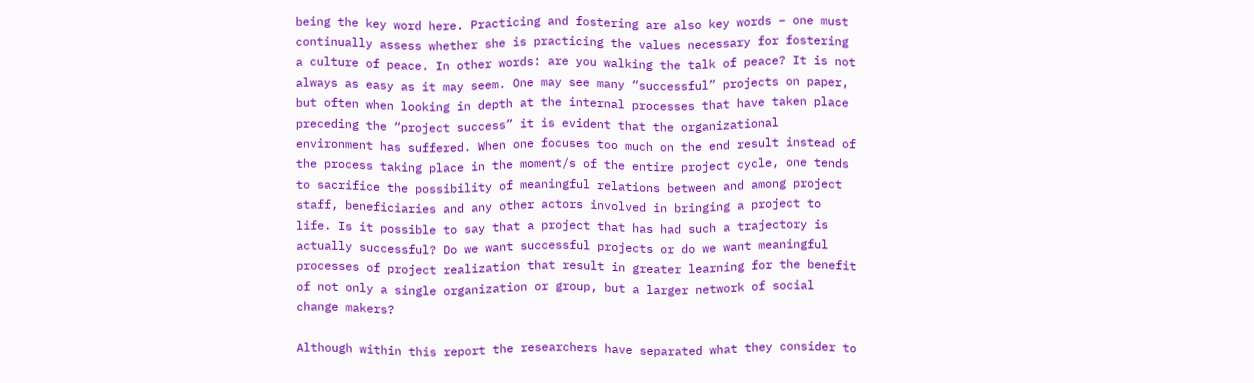being the key word here. Practicing and fostering are also key words – one must continually assess whether she is practicing the values necessary for fostering a culture of peace. In other words: are you walking the talk of peace? It is not always as easy as it may seem. One may see many “successful” projects on paper, but often when looking in depth at the internal processes that have taken place preceding the “project success” it is evident that the organizational environment has suffered. When one focuses too much on the end result instead of the process taking place in the moment/s of the entire project cycle, one tends to sacrifice the possibility of meaningful relations between and among project staff, beneficiaries and any other actors involved in bringing a project to life. Is it possible to say that a project that has had such a trajectory is actually successful? Do we want successful projects or do we want meaningful processes of project realization that result in greater learning for the benefit of not only a single organization or group, but a larger network of social change makers?

Although within this report the researchers have separated what they consider to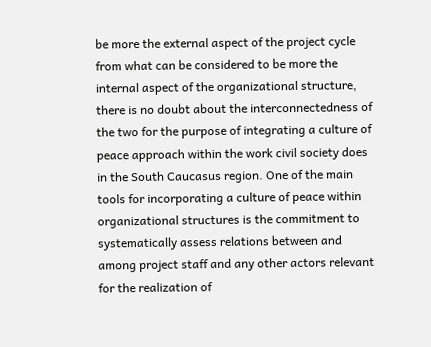be more the external aspect of the project cycle from what can be considered to be more the internal aspect of the organizational structure, there is no doubt about the interconnectedness of the two for the purpose of integrating a culture of peace approach within the work civil society does in the South Caucasus region. One of the main tools for incorporating a culture of peace within organizational structures is the commitment to systematically assess relations between and among project staff and any other actors relevant for the realization of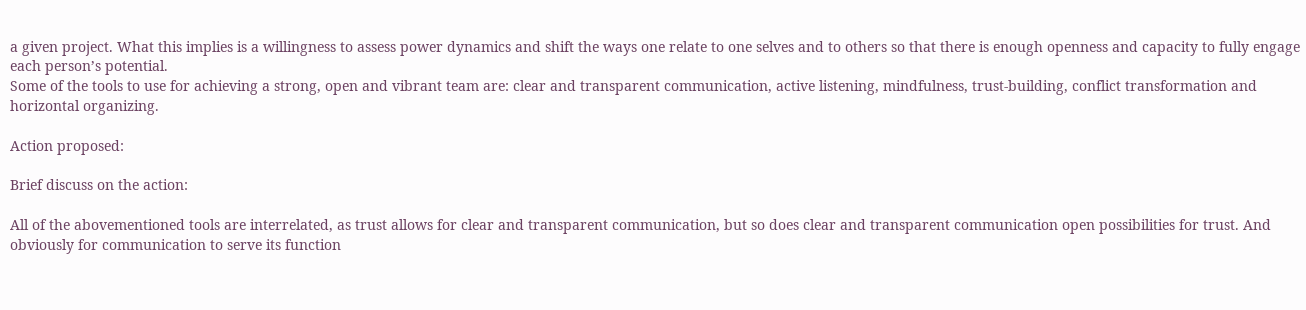a given project. What this implies is a willingness to assess power dynamics and shift the ways one relate to one selves and to others so that there is enough openness and capacity to fully engage each person’s potential.
Some of the tools to use for achieving a strong, open and vibrant team are: clear and transparent communication, active listening, mindfulness, trust-building, conflict transformation and horizontal organizing.

Action proposed:

Brief discuss on the action:

All of the abovementioned tools are interrelated, as trust allows for clear and transparent communication, but so does clear and transparent communication open possibilities for trust. And obviously for communication to serve its function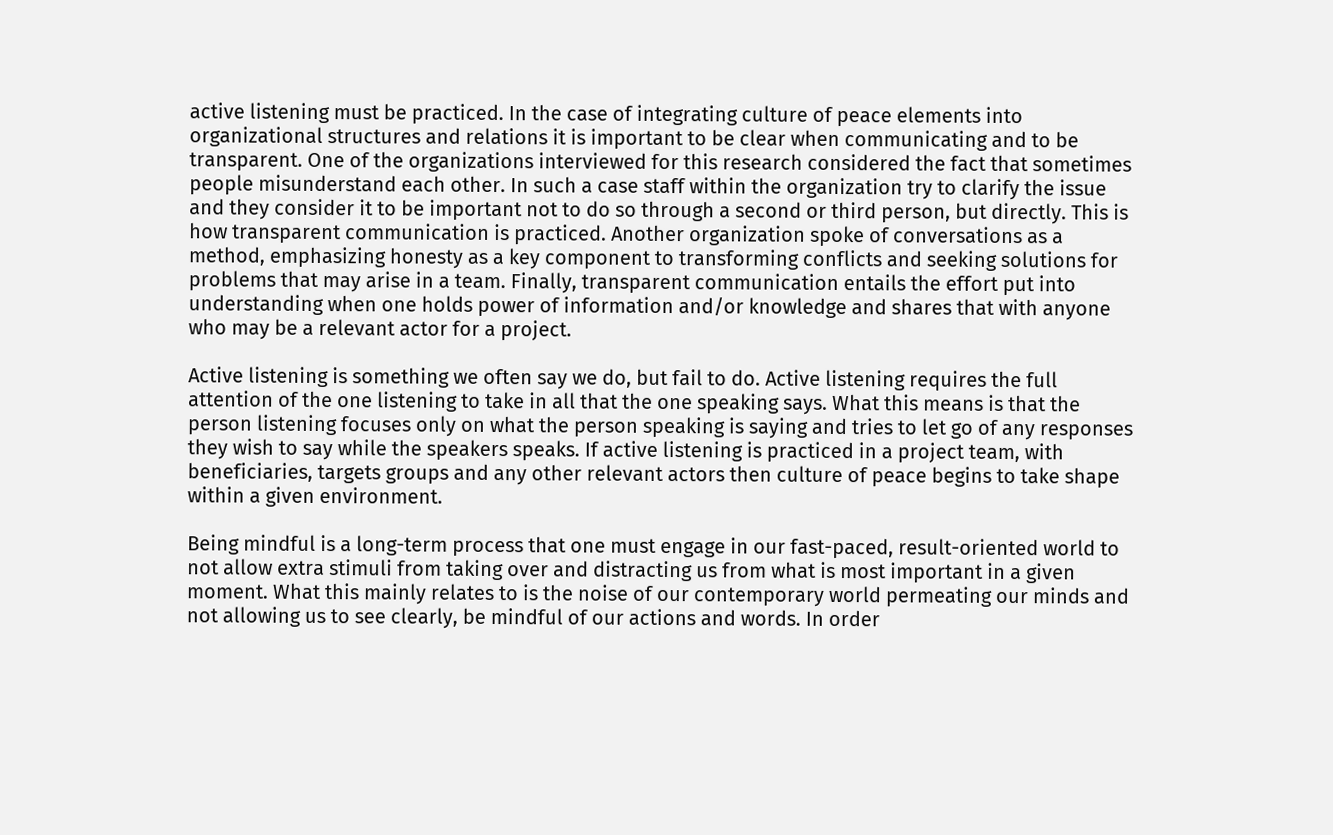active listening must be practiced. In the case of integrating culture of peace elements into organizational structures and relations it is important to be clear when communicating and to be transparent. One of the organizations interviewed for this research considered the fact that sometimes people misunderstand each other. In such a case staff within the organization try to clarify the issue and they consider it to be important not to do so through a second or third person, but directly. This is how transparent communication is practiced. Another organization spoke of conversations as a method, emphasizing honesty as a key component to transforming conflicts and seeking solutions for problems that may arise in a team. Finally, transparent communication entails the effort put into understanding when one holds power of information and/or knowledge and shares that with anyone who may be a relevant actor for a project.

Active listening is something we often say we do, but fail to do. Active listening requires the full attention of the one listening to take in all that the one speaking says. What this means is that the person listening focuses only on what the person speaking is saying and tries to let go of any responses they wish to say while the speakers speaks. If active listening is practiced in a project team, with beneficiaries, targets groups and any other relevant actors then culture of peace begins to take shape within a given environment.

Being mindful is a long-term process that one must engage in our fast-paced, result-oriented world to not allow extra stimuli from taking over and distracting us from what is most important in a given moment. What this mainly relates to is the noise of our contemporary world permeating our minds and not allowing us to see clearly, be mindful of our actions and words. In order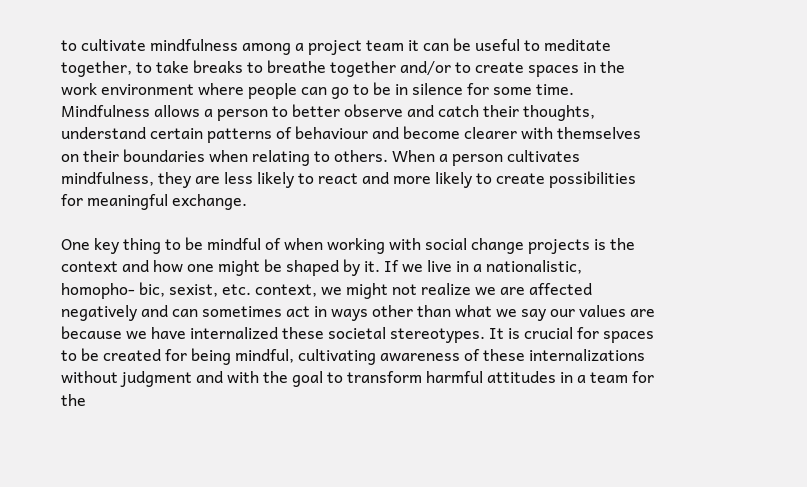to cultivate mindfulness among a project team it can be useful to meditate together, to take breaks to breathe together and/or to create spaces in the work environment where people can go to be in silence for some time. Mindfulness allows a person to better observe and catch their thoughts, understand certain patterns of behaviour and become clearer with themselves on their boundaries when relating to others. When a person cultivates mindfulness, they are less likely to react and more likely to create possibilities for meaningful exchange.

One key thing to be mindful of when working with social change projects is the context and how one might be shaped by it. If we live in a nationalistic, homopho- bic, sexist, etc. context, we might not realize we are affected negatively and can sometimes act in ways other than what we say our values are because we have internalized these societal stereotypes. It is crucial for spaces to be created for being mindful, cultivating awareness of these internalizations without judgment and with the goal to transform harmful attitudes in a team for the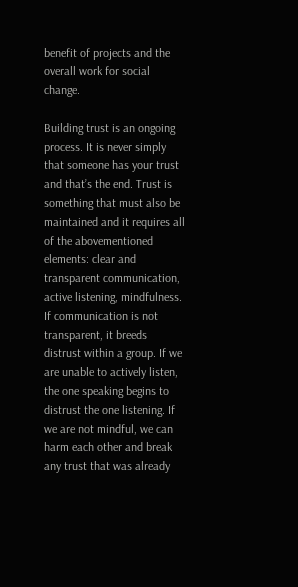benefit of projects and the overall work for social change.

Building trust is an ongoing process. It is never simply that someone has your trust and that’s the end. Trust is something that must also be maintained and it requires all of the abovementioned elements: clear and transparent communication, active listening, mindfulness. If communication is not transparent, it breeds distrust within a group. If we are unable to actively listen, the one speaking begins to distrust the one listening. If we are not mindful, we can harm each other and break any trust that was already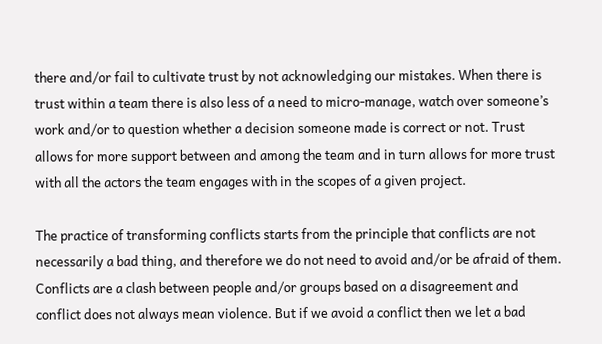there and/or fail to cultivate trust by not acknowledging our mistakes. When there is trust within a team there is also less of a need to micro-manage, watch over someone’s work and/or to question whether a decision someone made is correct or not. Trust allows for more support between and among the team and in turn allows for more trust with all the actors the team engages with in the scopes of a given project.

The practice of transforming conflicts starts from the principle that conflicts are not necessarily a bad thing, and therefore we do not need to avoid and/or be afraid of them. Conflicts are a clash between people and/or groups based on a disagreement and conflict does not always mean violence. But if we avoid a conflict then we let a bad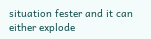situation fester and it can either explode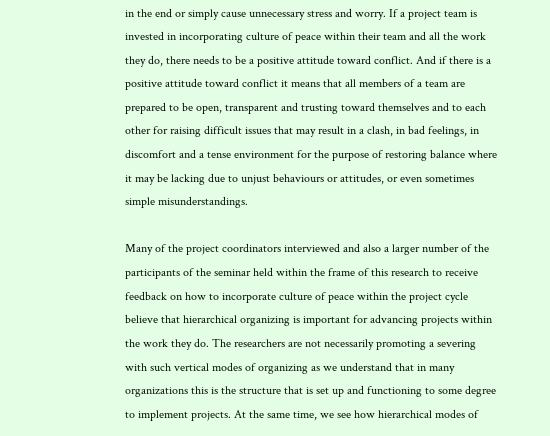in the end or simply cause unnecessary stress and worry. If a project team is invested in incorporating culture of peace within their team and all the work they do, there needs to be a positive attitude toward conflict. And if there is a positive attitude toward conflict it means that all members of a team are prepared to be open, transparent and trusting toward themselves and to each other for raising difficult issues that may result in a clash, in bad feelings, in discomfort and a tense environment for the purpose of restoring balance where it may be lacking due to unjust behaviours or attitudes, or even sometimes simple misunderstandings.

Many of the project coordinators interviewed and also a larger number of the participants of the seminar held within the frame of this research to receive feedback on how to incorporate culture of peace within the project cycle believe that hierarchical organizing is important for advancing projects within the work they do. The researchers are not necessarily promoting a severing with such vertical modes of organizing as we understand that in many organizations this is the structure that is set up and functioning to some degree to implement projects. At the same time, we see how hierarchical modes of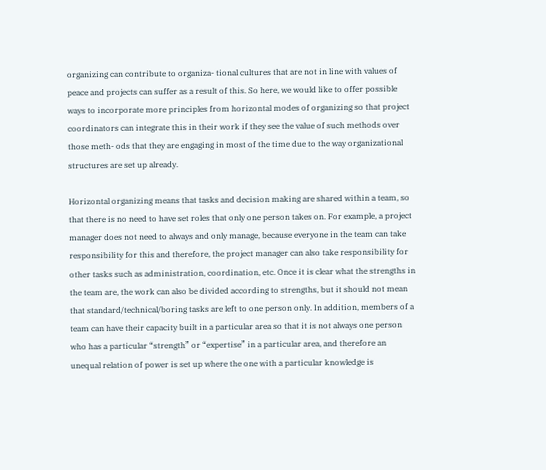organizing can contribute to organiza- tional cultures that are not in line with values of peace and projects can suffer as a result of this. So here, we would like to offer possible ways to incorporate more principles from horizontal modes of organizing so that project coordinators can integrate this in their work if they see the value of such methods over those meth- ods that they are engaging in most of the time due to the way organizational structures are set up already.

Horizontal organizing means that tasks and decision making are shared within a team, so that there is no need to have set roles that only one person takes on. For example, a project manager does not need to always and only manage, because everyone in the team can take responsibility for this and therefore, the project manager can also take responsibility for other tasks such as administration, coordination, etc. Once it is clear what the strengths in the team are, the work can also be divided according to strengths, but it should not mean that standard/technical/boring tasks are left to one person only. In addition, members of a team can have their capacity built in a particular area so that it is not always one person who has a particular “strength” or “expertise” in a particular area, and therefore an unequal relation of power is set up where the one with a particular knowledge is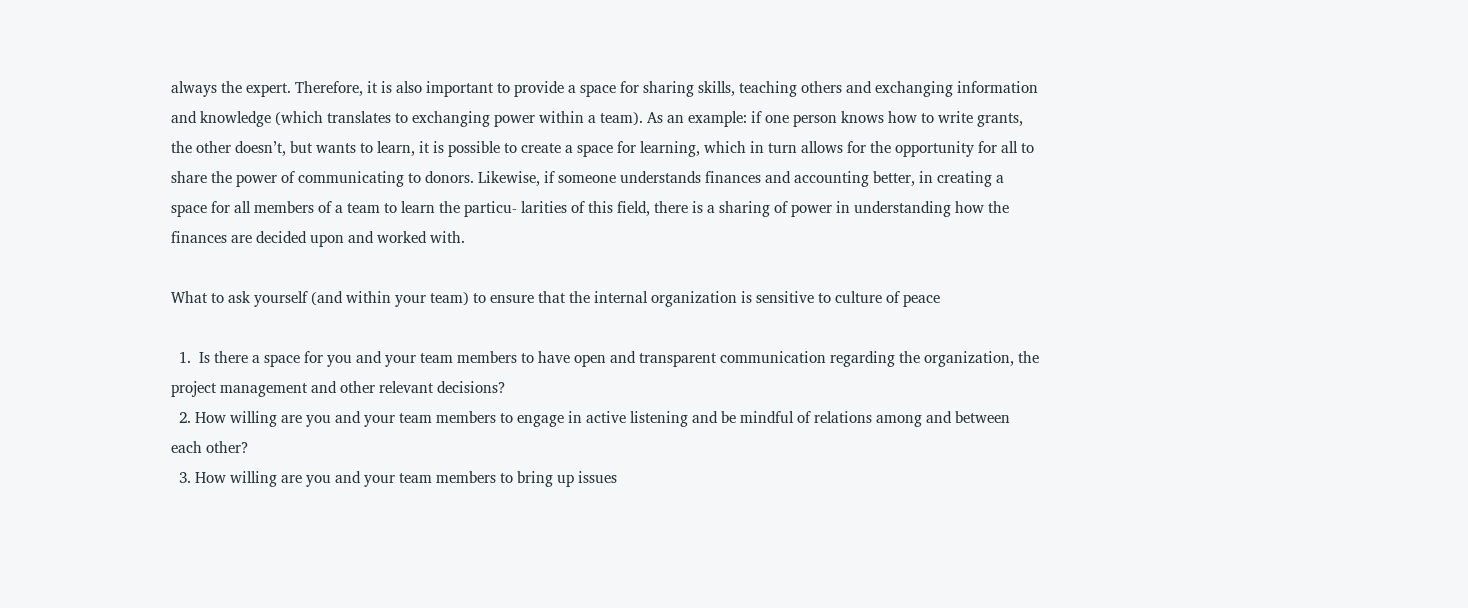always the expert. Therefore, it is also important to provide a space for sharing skills, teaching others and exchanging information and knowledge (which translates to exchanging power within a team). As an example: if one person knows how to write grants, the other doesn’t, but wants to learn, it is possible to create a space for learning, which in turn allows for the opportunity for all to share the power of communicating to donors. Likewise, if someone understands finances and accounting better, in creating a space for all members of a team to learn the particu- larities of this field, there is a sharing of power in understanding how the finances are decided upon and worked with.

What to ask yourself (and within your team) to ensure that the internal organization is sensitive to culture of peace

  1.  Is there a space for you and your team members to have open and transparent communication regarding the organization, the project management and other relevant decisions?
  2. How willing are you and your team members to engage in active listening and be mindful of relations among and between each other?
  3. How willing are you and your team members to bring up issues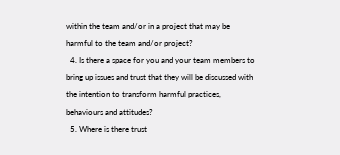within the team and/or in a project that may be harmful to the team and/or project?
  4. Is there a space for you and your team members to bring up issues and trust that they will be discussed with the intention to transform harmful practices, behaviours and attitudes?
  5. Where is there trust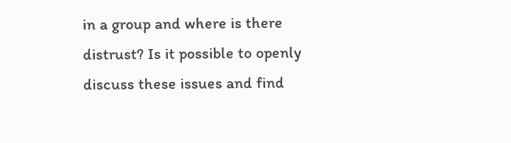in a group and where is there distrust? Is it possible to openly discuss these issues and find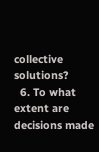collective solutions?
  6. To what extent are decisions made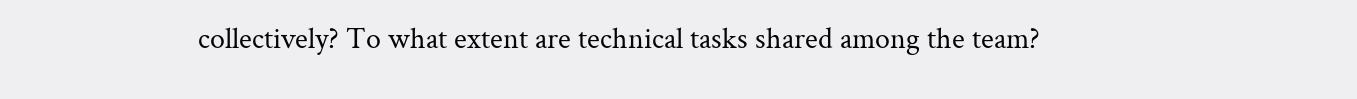collectively? To what extent are technical tasks shared among the team?